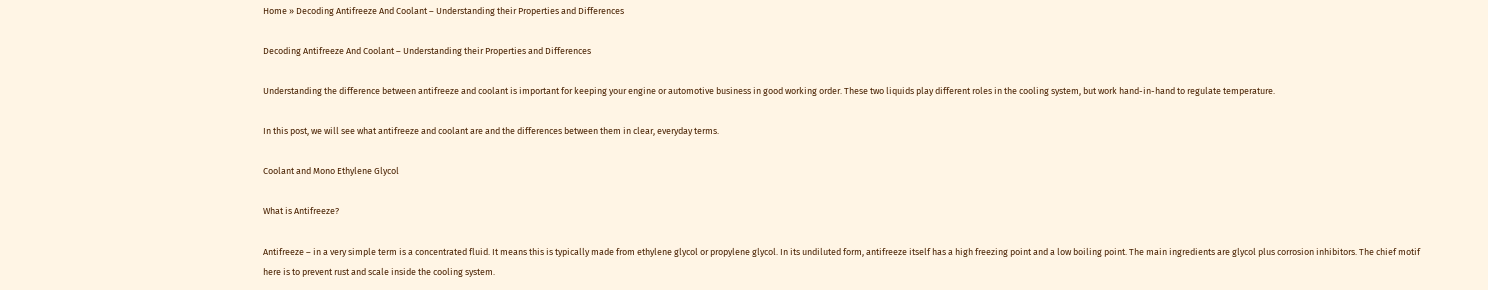Home » Decoding Antifreeze And Coolant – Understanding their Properties and Differences

Decoding Antifreeze And Coolant – Understanding their Properties and Differences

Understanding the difference between antifreeze and coolant is important for keeping your engine or automotive business in good working order. These two liquids play different roles in the cooling system, but work hand-in-hand to regulate temperature.

In this post, we will see what antifreeze and coolant are and the differences between them in clear, everyday terms.

Coolant and Mono Ethylene Glycol

What is Antifreeze?

Antifreeze – in a very simple term is a concentrated fluid. It means this is typically made from ethylene glycol or propylene glycol. In its undiluted form, antifreeze itself has a high freezing point and a low boiling point. The main ingredients are glycol plus corrosion inhibitors. The chief motif here is to prevent rust and scale inside the cooling system.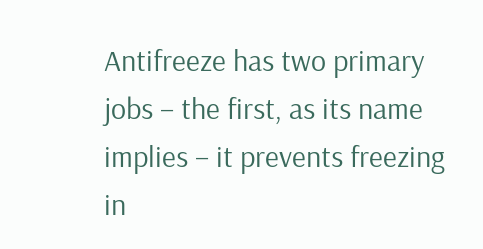Antifreeze has two primary jobs – the first, as its name implies – it prevents freezing in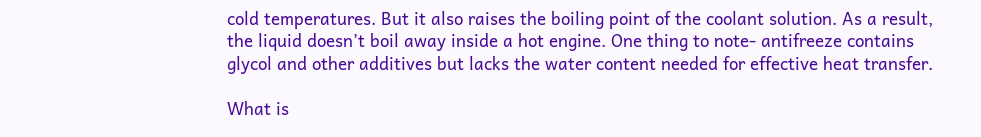cold temperatures. But it also raises the boiling point of the coolant solution. As a result, the liquid doesn’t boil away inside a hot engine. One thing to note- antifreeze contains glycol and other additives but lacks the water content needed for effective heat transfer.

What is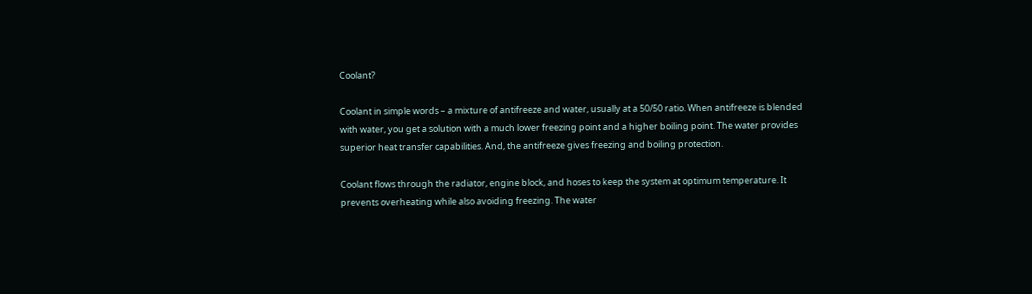Coolant?

Coolant in simple words – a mixture of antifreeze and water, usually at a 50/50 ratio. When antifreeze is blended with water, you get a solution with a much lower freezing point and a higher boiling point. The water provides superior heat transfer capabilities. And, the antifreeze gives freezing and boiling protection.

Coolant flows through the radiator, engine block, and hoses to keep the system at optimum temperature. It prevents overheating while also avoiding freezing. The water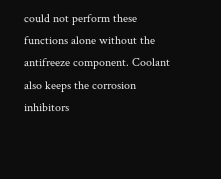could not perform these functions alone without the antifreeze component. Coolant also keeps the corrosion inhibitors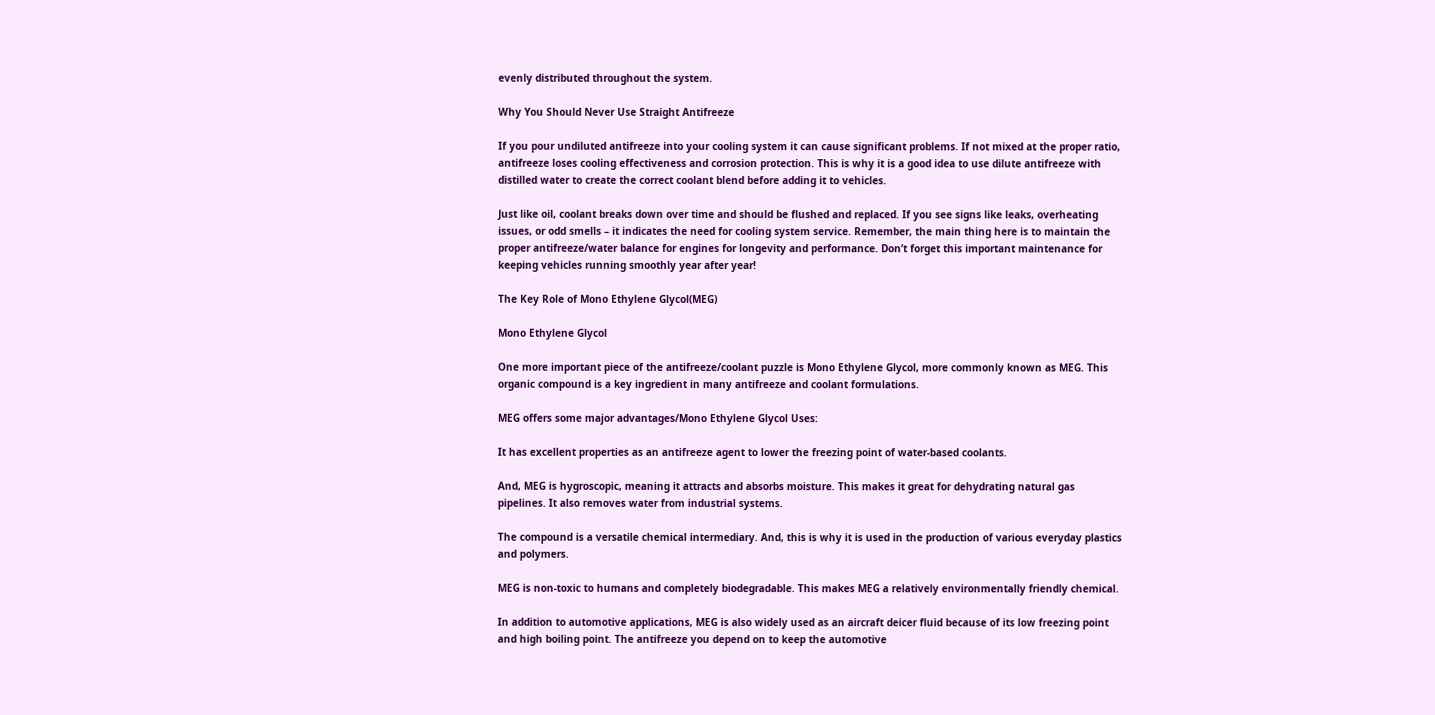evenly distributed throughout the system.

Why You Should Never Use Straight Antifreeze

If you pour undiluted antifreeze into your cooling system it can cause significant problems. If not mixed at the proper ratio, antifreeze loses cooling effectiveness and corrosion protection. This is why it is a good idea to use dilute antifreeze with distilled water to create the correct coolant blend before adding it to vehicles.

Just like oil, coolant breaks down over time and should be flushed and replaced. If you see signs like leaks, overheating issues, or odd smells – it indicates the need for cooling system service. Remember, the main thing here is to maintain the proper antifreeze/water balance for engines for longevity and performance. Don’t forget this important maintenance for keeping vehicles running smoothly year after year!

The Key Role of Mono Ethylene Glycol(MEG)

Mono Ethylene Glycol

One more important piece of the antifreeze/coolant puzzle is Mono Ethylene Glycol, more commonly known as MEG. This organic compound is a key ingredient in many antifreeze and coolant formulations.

MEG offers some major advantages/Mono Ethylene Glycol Uses:

It has excellent properties as an antifreeze agent to lower the freezing point of water-based coolants.

And, MEG is hygroscopic, meaning it attracts and absorbs moisture. This makes it great for dehydrating natural gas pipelines. It also removes water from industrial systems.

The compound is a versatile chemical intermediary. And, this is why it is used in the production of various everyday plastics and polymers.

MEG is non-toxic to humans and completely biodegradable. This makes MEG a relatively environmentally friendly chemical.

In addition to automotive applications, MEG is also widely used as an aircraft deicer fluid because of its low freezing point and high boiling point. The antifreeze you depend on to keep the automotive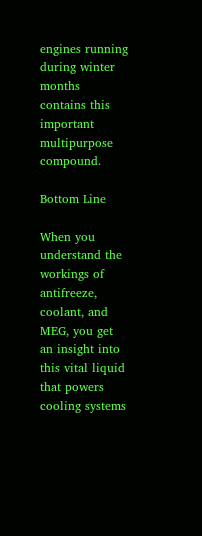engines running during winter months contains this important multipurpose compound.

Bottom Line

When you understand the workings of antifreeze, coolant, and MEG, you get an insight into this vital liquid that powers cooling systems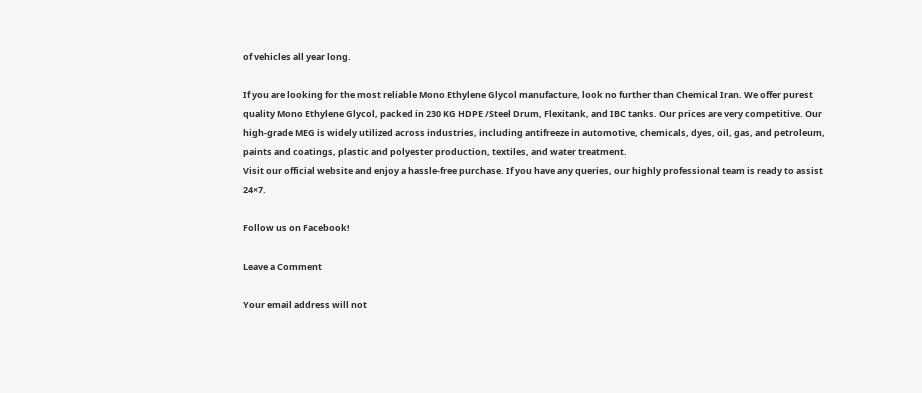of vehicles all year long.

If you are looking for the most reliable Mono Ethylene Glycol manufacture, look no further than Chemical Iran. We offer purest quality Mono Ethylene Glycol, packed in 230 KG HDPE /Steel Drum, Flexitank, and IBC tanks. Our prices are very competitive. Our high-grade MEG is widely utilized across industries, including antifreeze in automotive, chemicals, dyes, oil, gas, and petroleum, paints and coatings, plastic and polyester production, textiles, and water treatment.
Visit our official website and enjoy a hassle-free purchase. If you have any queries, our highly professional team is ready to assist 24×7.

Follow us on Facebook!

Leave a Comment

Your email address will not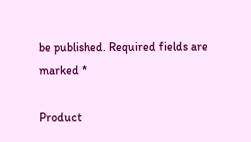be published. Required fields are marked *

Product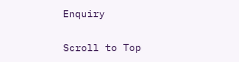Enquiry

Scroll to Top